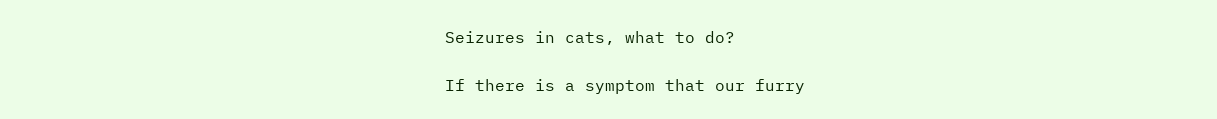Seizures in cats, what to do?

If there is a symptom that our furry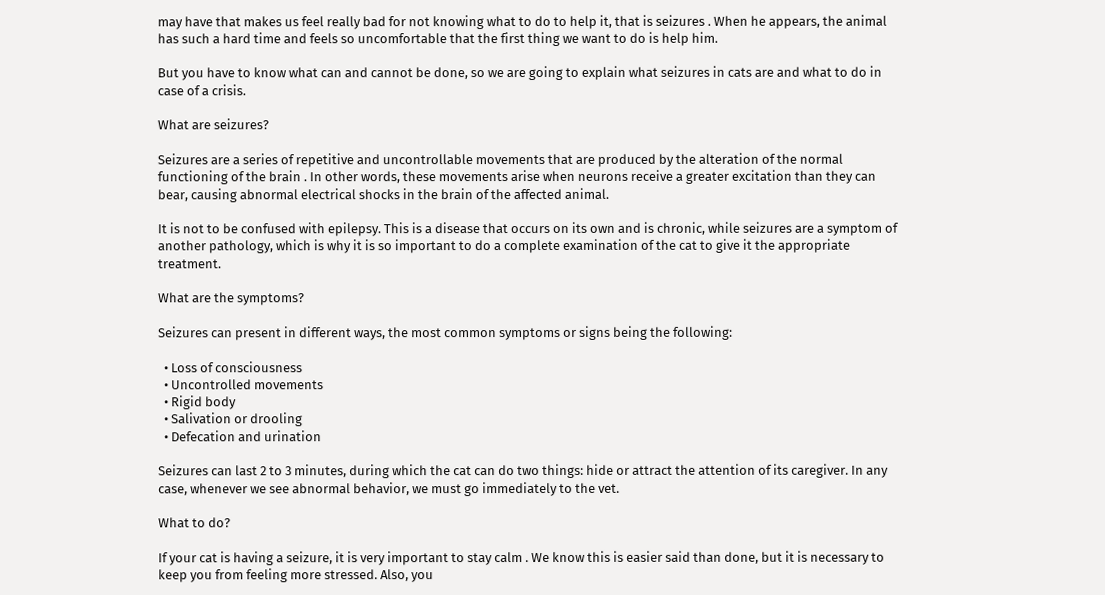may have that makes us feel really bad for not knowing what to do to help it, that is seizures . When he appears, the animal has such a hard time and feels so uncomfortable that the first thing we want to do is help him.

But you have to know what can and cannot be done, so we are going to explain what seizures in cats are and what to do in case of a crisis.

What are seizures?

Seizures are a series of repetitive and uncontrollable movements that are produced by the alteration of the normal functioning of the brain . In other words, these movements arise when neurons receive a greater excitation than they can bear, causing abnormal electrical shocks in the brain of the affected animal.

It is not to be confused with epilepsy. This is a disease that occurs on its own and is chronic, while seizures are a symptom of another pathology, which is why it is so important to do a complete examination of the cat to give it the appropriate treatment.

What are the symptoms?

Seizures can present in different ways, the most common symptoms or signs being the following:

  • Loss of consciousness
  • Uncontrolled movements
  • Rigid body
  • Salivation or drooling
  • Defecation and urination

Seizures can last 2 to 3 minutes, during which the cat can do two things: hide or attract the attention of its caregiver. In any case, whenever we see abnormal behavior, we must go immediately to the vet.

What to do?

If your cat is having a seizure, it is very important to stay calm . We know this is easier said than done, but it is necessary to keep you from feeling more stressed. Also, you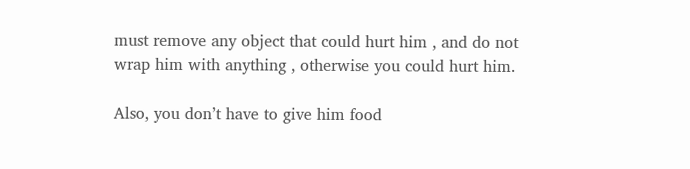must remove any object that could hurt him , and do not wrap him with anything , otherwise you could hurt him.

Also, you don’t have to give him food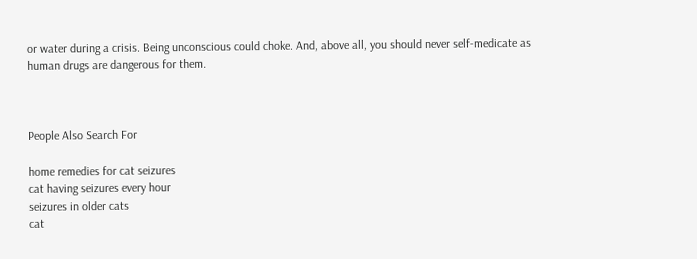or water during a crisis. Being unconscious could choke. And, above all, you should never self-medicate as human drugs are dangerous for them.



People Also Search For

home remedies for cat seizures
cat having seizures every hour
seizures in older cats
cat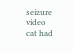seizure video
cat had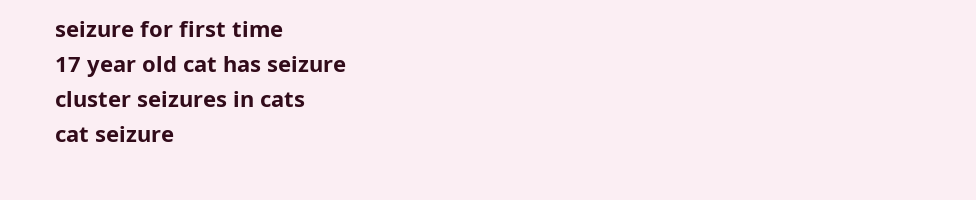seizure for first time
17 year old cat has seizure
cluster seizures in cats
cat seizure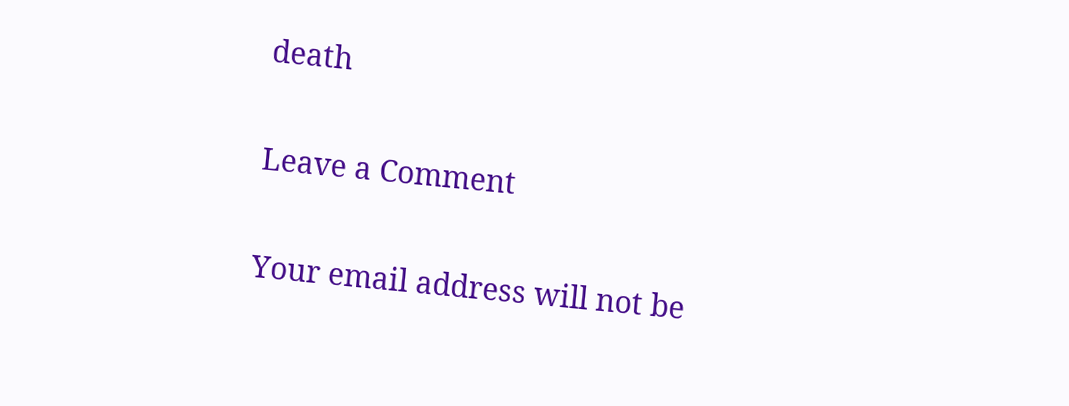death

Leave a Comment

Your email address will not be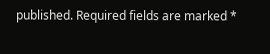published. Required fields are marked *